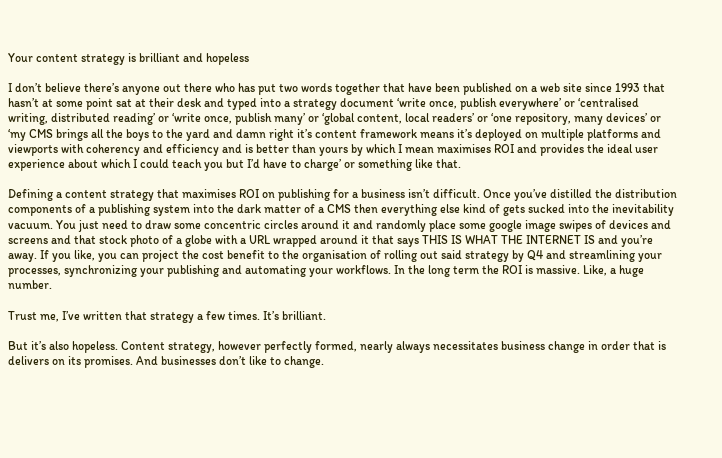Your content strategy is brilliant and hopeless

I don’t believe there’s anyone out there who has put two words together that have been published on a web site since 1993 that hasn’t at some point sat at their desk and typed into a strategy document ‘write once, publish everywhere’ or ‘centralised writing, distributed reading’ or ‘write once, publish many’ or ‘global content, local readers’ or ‘one repository, many devices’ or ‘my CMS brings all the boys to the yard and damn right it’s content framework means it’s deployed on multiple platforms and viewports with coherency and efficiency and is better than yours by which I mean maximises ROI and provides the ideal user experience about which I could teach you but I’d have to charge’ or something like that.

Defining a content strategy that maximises ROI on publishing for a business isn’t difficult. Once you’ve distilled the distribution components of a publishing system into the dark matter of a CMS then everything else kind of gets sucked into the inevitability vacuum. You just need to draw some concentric circles around it and randomly place some google image swipes of devices and screens and that stock photo of a globe with a URL wrapped around it that says THIS IS WHAT THE INTERNET IS and you’re away. If you like, you can project the cost benefit to the organisation of rolling out said strategy by Q4 and streamlining your processes, synchronizing your publishing and automating your workflows. In the long term the ROI is massive. Like, a huge number.

Trust me, I’ve written that strategy a few times. It’s brilliant.

But it’s also hopeless. Content strategy, however perfectly formed, nearly always necessitates business change in order that is delivers on its promises. And businesses don’t like to change.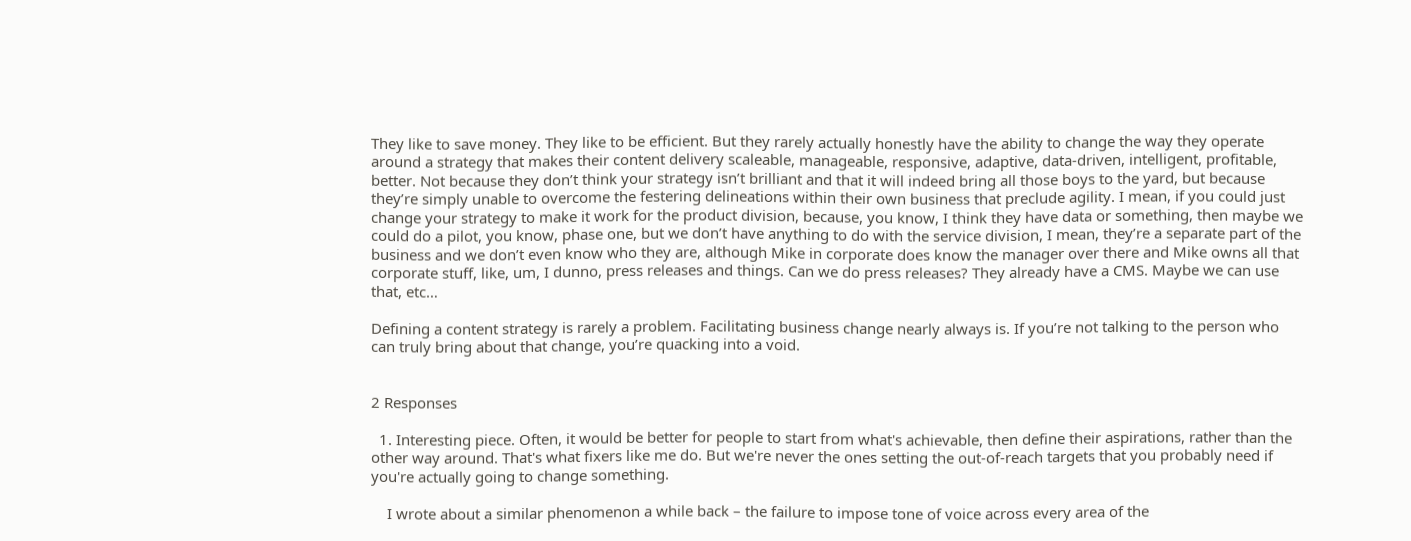They like to save money. They like to be efficient. But they rarely actually honestly have the ability to change the way they operate around a strategy that makes their content delivery scaleable, manageable, responsive, adaptive, data-driven, intelligent, profitable, better. Not because they don’t think your strategy isn’t brilliant and that it will indeed bring all those boys to the yard, but because they’re simply unable to overcome the festering delineations within their own business that preclude agility. I mean, if you could just change your strategy to make it work for the product division, because, you know, I think they have data or something, then maybe we could do a pilot, you know, phase one, but we don’t have anything to do with the service division, I mean, they’re a separate part of the business and we don’t even know who they are, although Mike in corporate does know the manager over there and Mike owns all that corporate stuff, like, um, I dunno, press releases and things. Can we do press releases? They already have a CMS. Maybe we can use that, etc…

Defining a content strategy is rarely a problem. Facilitating business change nearly always is. If you’re not talking to the person who can truly bring about that change, you’re quacking into a void.


2 Responses

  1. Interesting piece. Often, it would be better for people to start from what's achievable, then define their aspirations, rather than the other way around. That's what fixers like me do. But we're never the ones setting the out-of-reach targets that you probably need if you're actually going to change something.

    I wrote about a similar phenomenon a while back – the failure to impose tone of voice across every area of the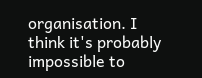organisation. I think it's probably impossible to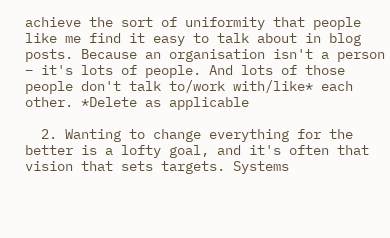achieve the sort of uniformity that people like me find it easy to talk about in blog posts. Because an organisation isn't a person – it's lots of people. And lots of those people don't talk to/work with/like* each other. *Delete as applicable

  2. Wanting to change everything for the better is a lofty goal, and it's often that vision that sets targets. Systems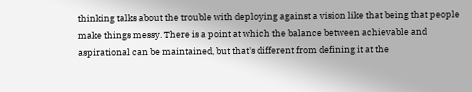thinking talks about the trouble with deploying against a vision like that being that people make things messy. There is a point at which the balance between achievable and aspirational can be maintained, but that's different from defining it at the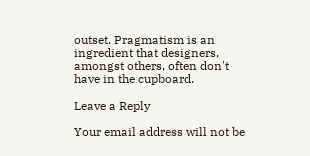outset. Pragmatism is an ingredient that designers, amongst others, often don't have in the cupboard.

Leave a Reply

Your email address will not be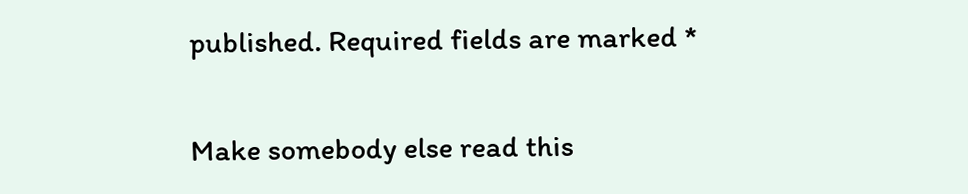published. Required fields are marked *

Make somebody else read this